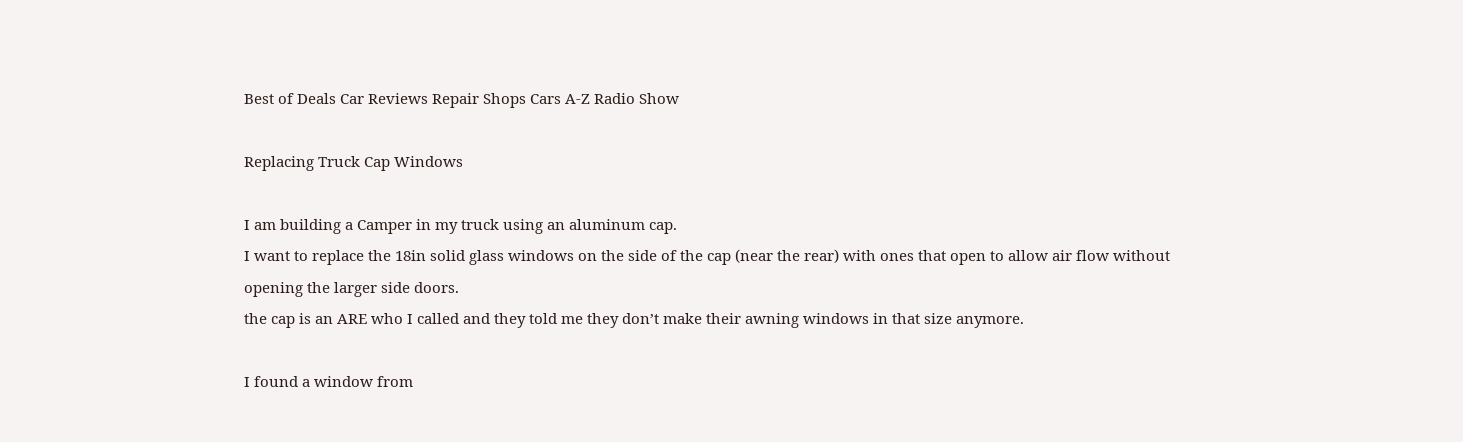Best of Deals Car Reviews Repair Shops Cars A-Z Radio Show

Replacing Truck Cap Windows

I am building a Camper in my truck using an aluminum cap.
I want to replace the 18in solid glass windows on the side of the cap (near the rear) with ones that open to allow air flow without opening the larger side doors.
the cap is an ARE who I called and they told me they don’t make their awning windows in that size anymore.

I found a window from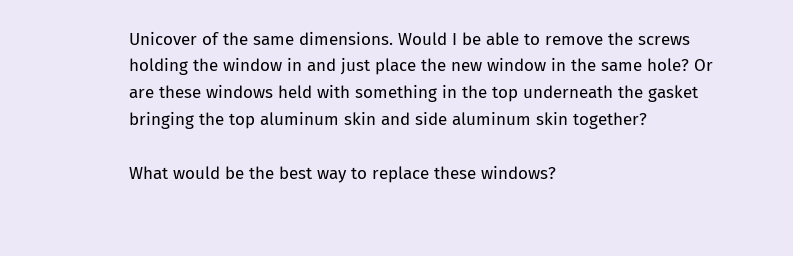Unicover of the same dimensions. Would I be able to remove the screws holding the window in and just place the new window in the same hole? Or are these windows held with something in the top underneath the gasket bringing the top aluminum skin and side aluminum skin together?

What would be the best way to replace these windows?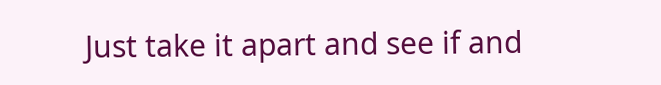Just take it apart and see if and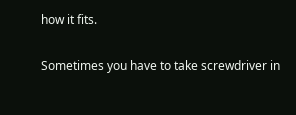how it fits.

Sometimes you have to take screwdriver in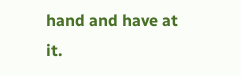hand and have at it.